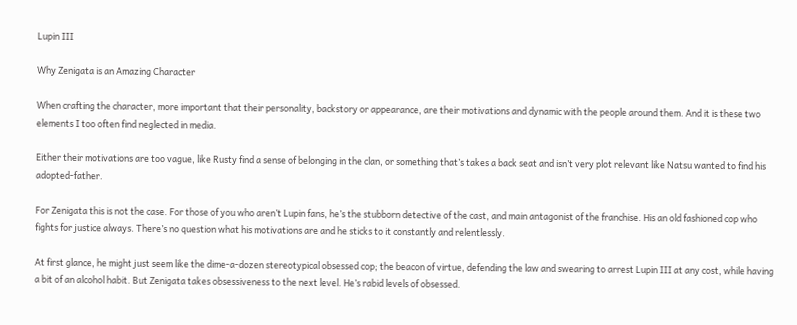Lupin III

Why Zenigata is an Amazing Character

When crafting the character, more important that their personality, backstory or appearance, are their motivations and dynamic with the people around them. And it is these two elements I too often find neglected in media.

Either their motivations are too vague, like Rusty find a sense of belonging in the clan, or something that’s takes a back seat and isn’t very plot relevant like Natsu wanted to find his adopted-father.

For Zenigata this is not the case. For those of you who aren’t Lupin fans, he’s the stubborn detective of the cast, and main antagonist of the franchise. His an old fashioned cop who fights for justice always. There’s no question what his motivations are and he sticks to it constantly and relentlessly.

At first glance, he might just seem like the dime-a-dozen stereotypical obsessed cop; the beacon of virtue, defending the law and swearing to arrest Lupin III at any cost, while having a bit of an alcohol habit. But Zenigata takes obsessiveness to the next level. He’s rabid levels of obsessed.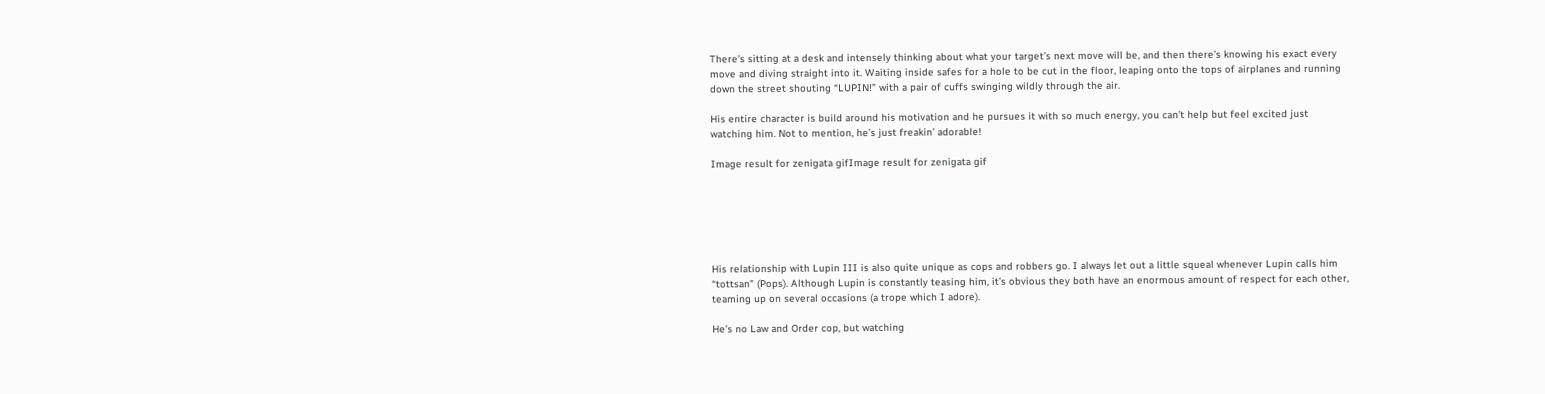There’s sitting at a desk and intensely thinking about what your target’s next move will be, and then there’s knowing his exact every move and diving straight into it. Waiting inside safes for a hole to be cut in the floor, leaping onto the tops of airplanes and running down the street shouting “LUPIN!” with a pair of cuffs swinging wildly through the air.

His entire character is build around his motivation and he pursues it with so much energy, you can’t help but feel excited just watching him. Not to mention, he’s just freakin’ adorable!

Image result for zenigata gifImage result for zenigata gif






His relationship with Lupin III is also quite unique as cops and robbers go. I always let out a little squeal whenever Lupin calls him “tottsan” (Pops). Although Lupin is constantly teasing him, it’s obvious they both have an enormous amount of respect for each other, teaming up on several occasions (a trope which I adore).

He’s no Law and Order cop, but watching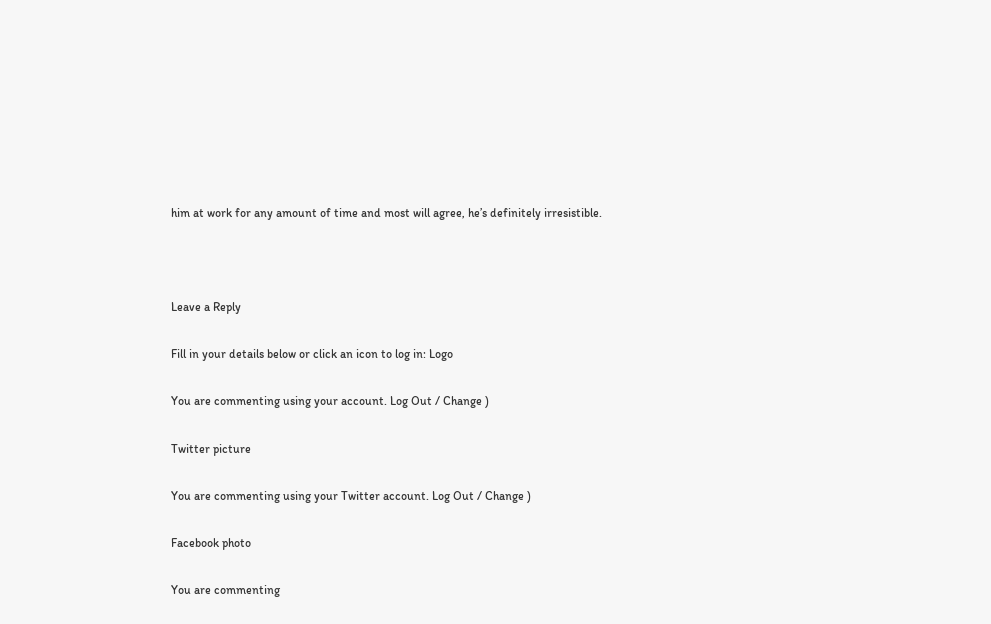him at work for any amount of time and most will agree, he’s definitely irresistible.



Leave a Reply

Fill in your details below or click an icon to log in: Logo

You are commenting using your account. Log Out / Change )

Twitter picture

You are commenting using your Twitter account. Log Out / Change )

Facebook photo

You are commenting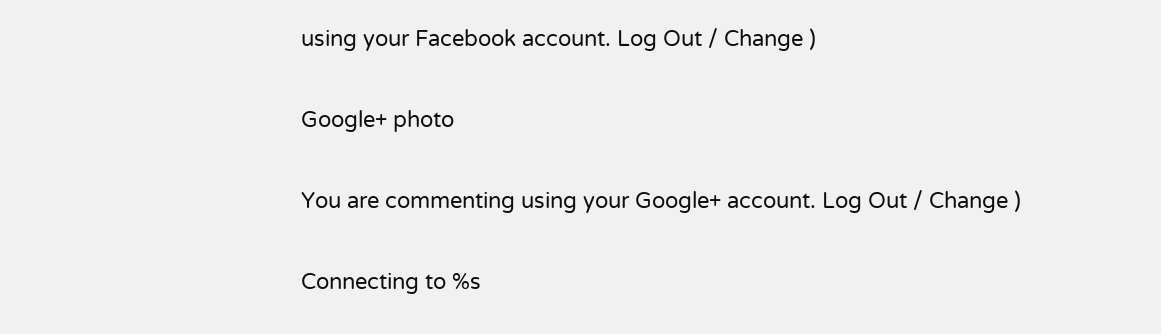using your Facebook account. Log Out / Change )

Google+ photo

You are commenting using your Google+ account. Log Out / Change )

Connecting to %s